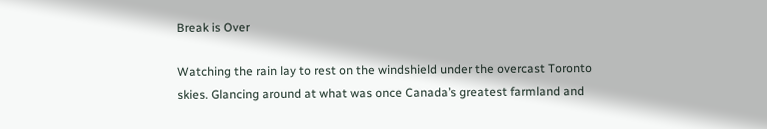Break is Over

Watching the rain lay to rest on the windshield under the overcast Toronto skies. Glancing around at what was once Canada’s greatest farmland and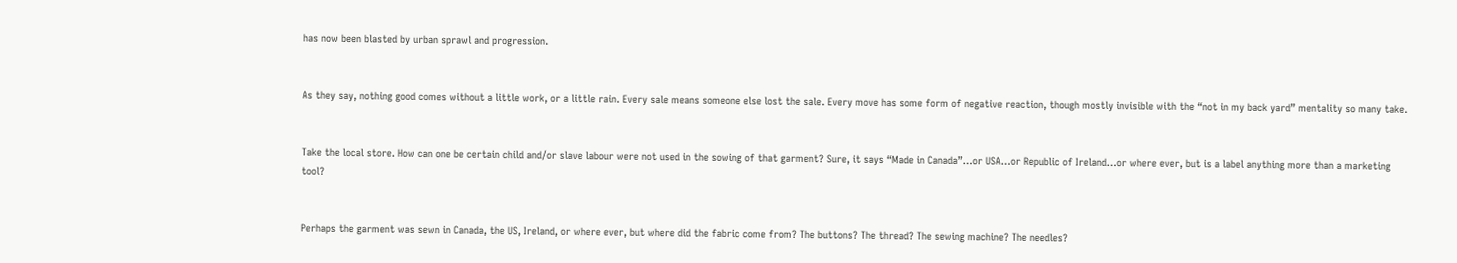has now been blasted by urban sprawl and progression.


As they say, nothing good comes without a little work, or a little rain. Every sale means someone else lost the sale. Every move has some form of negative reaction, though mostly invisible with the “not in my back yard” mentality so many take.


Take the local store. How can one be certain child and/or slave labour were not used in the sowing of that garment? Sure, it says “Made in Canada”…or USA…or Republic of Ireland…or where ever, but is a label anything more than a marketing tool?


Perhaps the garment was sewn in Canada, the US, Ireland, or where ever, but where did the fabric come from? The buttons? The thread? The sewing machine? The needles?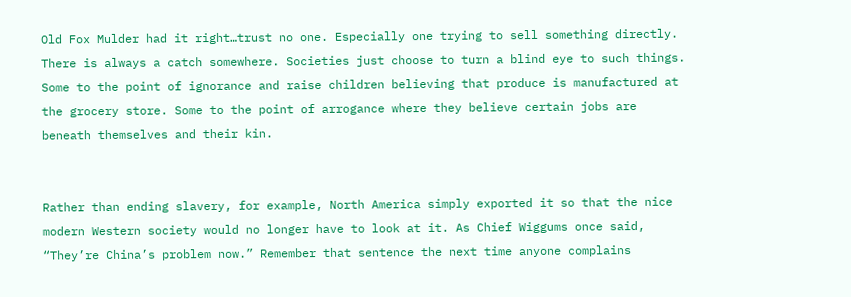Old Fox Mulder had it right…trust no one. Especially one trying to sell something directly. There is always a catch somewhere. Societies just choose to turn a blind eye to such things. Some to the point of ignorance and raise children believing that produce is manufactured at the grocery store. Some to the point of arrogance where they believe certain jobs are beneath themselves and their kin.


Rather than ending slavery, for example, North America simply exported it so that the nice modern Western society would no longer have to look at it. As Chief Wiggums once said, “They’re China’s problem now.” Remember that sentence the next time anyone complains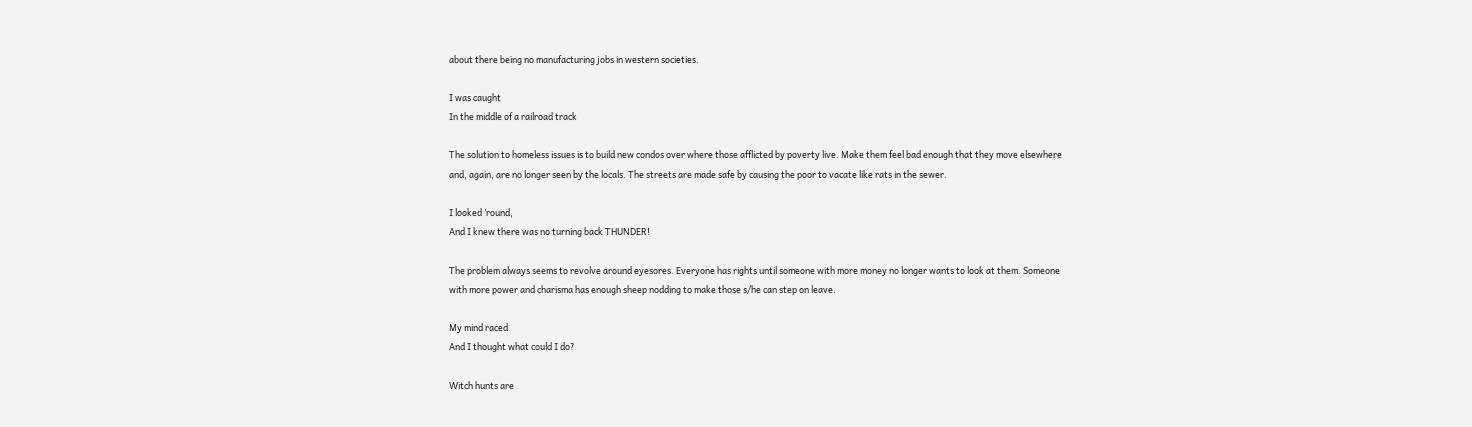about there being no manufacturing jobs in western societies.

I was caught
In the middle of a railroad track

The solution to homeless issues is to build new condos over where those afflicted by poverty live. Make them feel bad enough that they move elsewhere and, again, are no longer seen by the locals. The streets are made safe by causing the poor to vacate like rats in the sewer.

I looked ’round,
And I knew there was no turning back THUNDER!

The problem always seems to revolve around eyesores. Everyone has rights until someone with more money no longer wants to look at them. Someone with more power and charisma has enough sheep nodding to make those s/he can step on leave.

My mind raced
And I thought what could I do?

Witch hunts are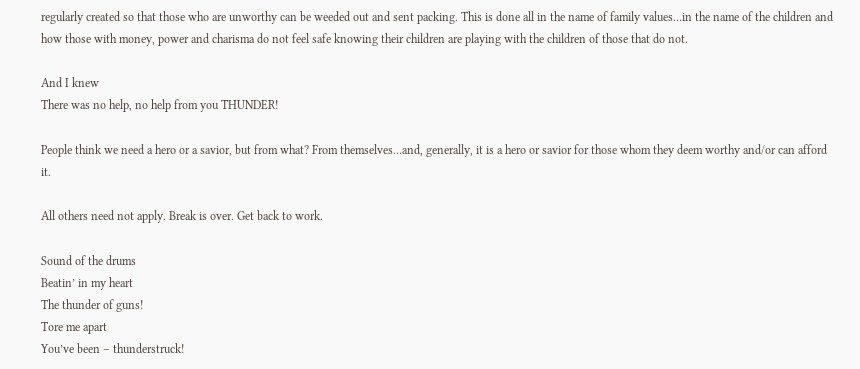regularly created so that those who are unworthy can be weeded out and sent packing. This is done all in the name of family values…in the name of the children and how those with money, power and charisma do not feel safe knowing their children are playing with the children of those that do not.

And I knew
There was no help, no help from you THUNDER!

People think we need a hero or a savior, but from what? From themselves…and, generally, it is a hero or savior for those whom they deem worthy and/or can afford it.

All others need not apply. Break is over. Get back to work.

Sound of the drums
Beatin’ in my heart
The thunder of guns!
Tore me apart
You’ve been – thunderstruck!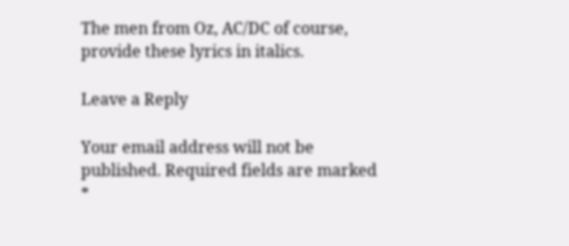The men from Oz, AC/DC of course, provide these lyrics in italics.

Leave a Reply

Your email address will not be published. Required fields are marked *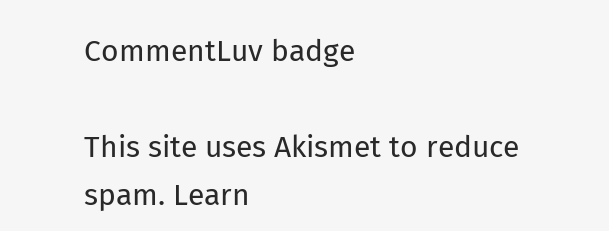CommentLuv badge

This site uses Akismet to reduce spam. Learn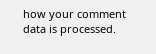how your comment data is processed.